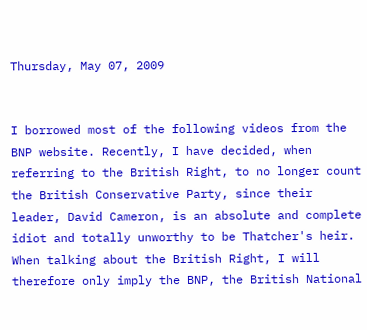Thursday, May 07, 2009


I borrowed most of the following videos from the BNP website. Recently, I have decided, when referring to the British Right, to no longer count the British Conservative Party, since their leader, David Cameron, is an absolute and complete idiot and totally unworthy to be Thatcher's heir. When talking about the British Right, I will therefore only imply the BNP, the British National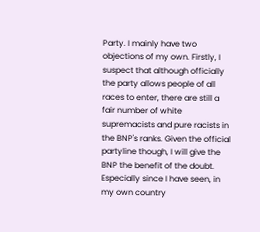Party. I mainly have two objections of my own. Firstly, I suspect that although officially the party allows people of all races to enter, there are still a fair number of white supremacists and pure racists in the BNP's ranks. Given the official partyline though, I will give the BNP the benefit of the doubt. Especially since I have seen, in my own country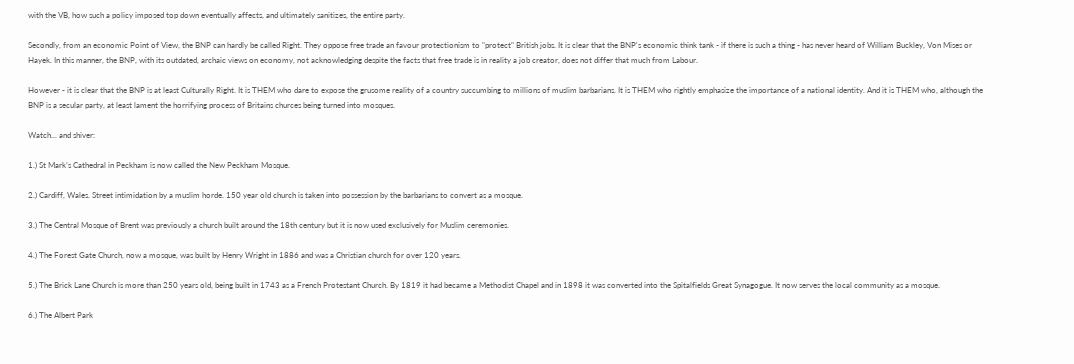with the VB, how such a policy imposed top down eventually affects, and ultimately sanitizes, the entire party.

Secondly, from an economic Point of View, the BNP can hardly be called Right. They oppose free trade an favour protectionism to "protect" British jobs. It is clear that the BNP's economic think tank - if there is such a thing - has never heard of William Buckley, Von Mises or Hayek. In this manner, the BNP, with its outdated, archaic views on economy, not acknowledging despite the facts that free trade is in reality a job creator, does not differ that much from Labour.

However - it is clear that the BNP is at least Culturally Right. It is THEM who dare to expose the grusome reality of a country succumbing to millions of muslim barbarians. It is THEM who rightly emphasize the importance of a national identity. And it is THEM who, although the BNP is a secular party, at least lament the horrifying process of Britains churces being turned into mosques.

Watch... and shiver:

1.) St Mark’s Cathedral in Peckham is now called the New Peckham Mosque.

2.) Cardiff, Wales. Street intimidation by a muslim horde. 150 year old church is taken into possession by the barbarians to convert as a mosque.

3.) The Central Mosque of Brent was previously a church built around the 18th century but it is now used exclusively for Muslim ceremonies.

4.) The Forest Gate Church, now a mosque, was built by Henry Wright in 1886 and was a Christian church for over 120 years.

5.) The Brick Lane Church is more than 250 years old, being built in 1743 as a French Protestant Church. By 1819 it had became a Methodist Chapel and in 1898 it was converted into the Spitalfields Great Synagogue. It now serves the local community as a mosque.

6.) The Albert Park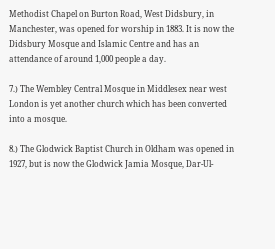Methodist Chapel on Burton Road, West Didsbury, in Manchester, was opened for worship in 1883. It is now the Didsbury Mosque and Islamic Centre and has an attendance of around 1,000 people a day.

7.) The Wembley Central Mosque in Middlesex near west London is yet another church which has been converted into a mosque.

8.) The Glodwick Baptist Church in Oldham was opened in 1927, but is now the Glodwick Jamia Mosque, Dar-Ul-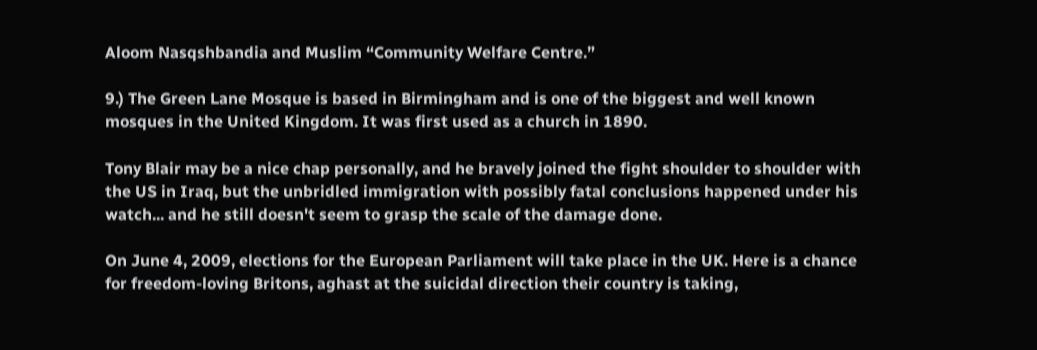Aloom Nasqshbandia and Muslim “Community Welfare Centre.”

9.) The Green Lane Mosque is based in Birmingham and is one of the biggest and well known mosques in the United Kingdom. It was first used as a church in 1890.

Tony Blair may be a nice chap personally, and he bravely joined the fight shoulder to shoulder with the US in Iraq, but the unbridled immigration with possibly fatal conclusions happened under his watch... and he still doesn't seem to grasp the scale of the damage done.

On June 4, 2009, elections for the European Parliament will take place in the UK. Here is a chance for freedom-loving Britons, aghast at the suicidal direction their country is taking,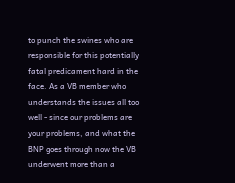to punch the swines who are responsible for this potentially fatal predicament hard in the face. As a VB member who understands the issues all too well - since our problems are your problems, and what the BNP goes through now the VB underwent more than a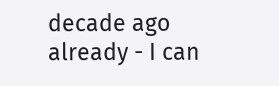decade ago already - I can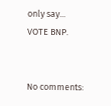only say... VOTE BNP.


No comments: